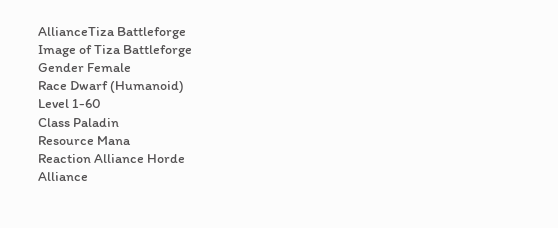AllianceTiza Battleforge
Image of Tiza Battleforge
Gender Female
Race Dwarf (Humanoid)
Level 1-60
Class Paladin
Resource Mana
Reaction Alliance Horde
Alliance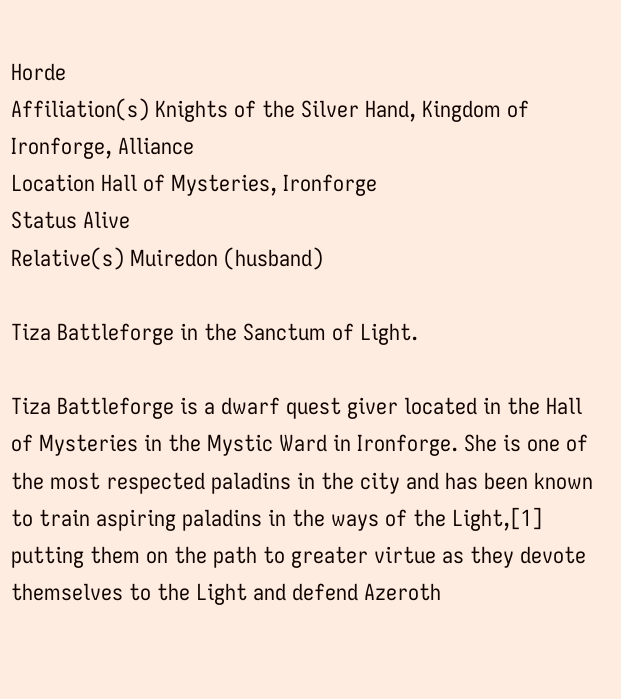Horde
Affiliation(s) Knights of the Silver Hand, Kingdom of Ironforge, Alliance
Location Hall of Mysteries, Ironforge
Status Alive
Relative(s) Muiredon (husband)

Tiza Battleforge in the Sanctum of Light.

Tiza Battleforge is a dwarf quest giver located in the Hall of Mysteries in the Mystic Ward in Ironforge. She is one of the most respected paladins in the city and has been known to train aspiring paladins in the ways of the Light,[1] putting them on the path to greater virtue as they devote themselves to the Light and defend Azeroth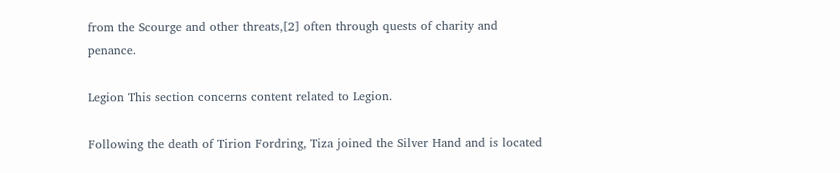from the Scourge and other threats,[2] often through quests of charity and penance.

Legion This section concerns content related to Legion.

Following the death of Tirion Fordring, Tiza joined the Silver Hand and is located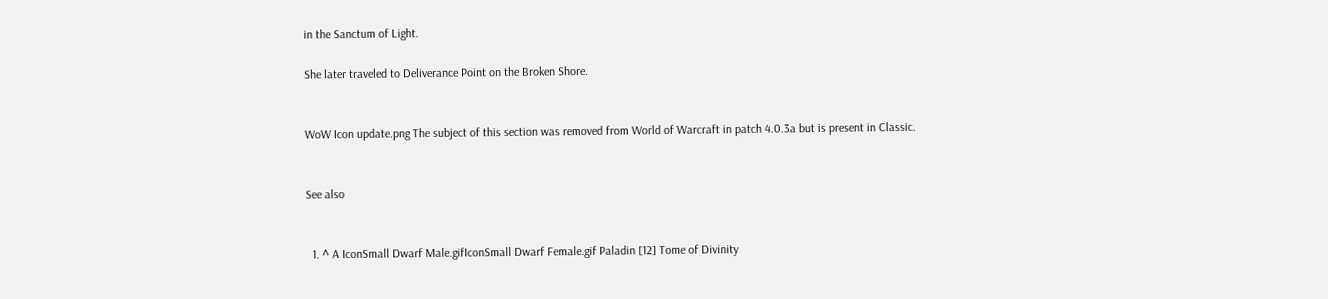in the Sanctum of Light.

She later traveled to Deliverance Point on the Broken Shore.


WoW Icon update.png The subject of this section was removed from World of Warcraft in patch 4.0.3a but is present in Classic.


See also


  1. ^ A IconSmall Dwarf Male.gifIconSmall Dwarf Female.gif Paladin [12] Tome of Divinity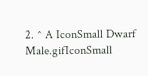2. ^ A IconSmall Dwarf Male.gifIconSmall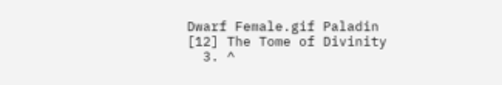Dwarf Female.gif Paladin [12] The Tome of Divinity
  3. ^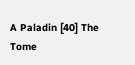A Paladin [40] The Tome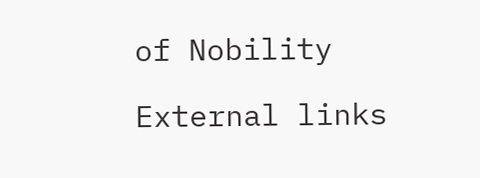of Nobility

External links